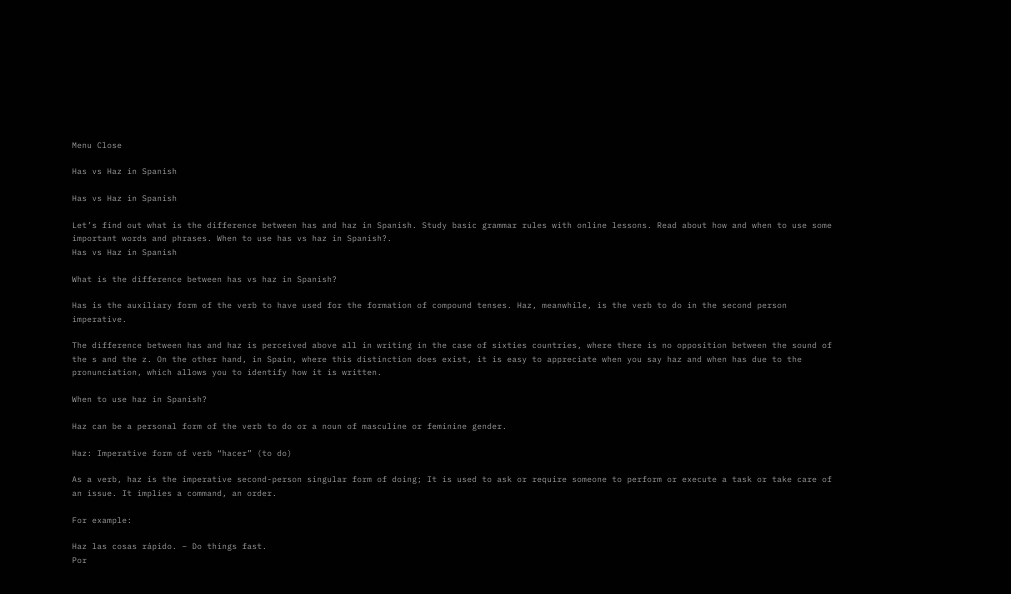Menu Close

Has vs Haz in Spanish

Has vs Haz in Spanish

Let’s find out what is the difference between has and haz in Spanish. Study basic grammar rules with online lessons. Read about how and when to use some important words and phrases. When to use has vs haz in Spanish?.
Has vs Haz in Spanish

What is the difference between has vs haz in Spanish?

Has is the auxiliary form of the verb to have used for the formation of compound tenses. Haz, meanwhile, is the verb to do in the second person imperative.

The difference between has and haz is perceived above all in writing in the case of sixties countries, where there is no opposition between the sound of the s and the z. On the other hand, in Spain, where this distinction does exist, it is easy to appreciate when you say haz and when has due to the pronunciation, which allows you to identify how it is written.

When to use haz in Spanish?

Haz can be a personal form of the verb to do or a noun of masculine or feminine gender.

Haz: Imperative form of verb “hacer” (to do)

As a verb, haz is the imperative second-person singular form of doing; It is used to ask or require someone to perform or execute a task or take care of an issue. It implies a command, an order.

For example:

Haz las cosas rápido. – Do things fast.
Por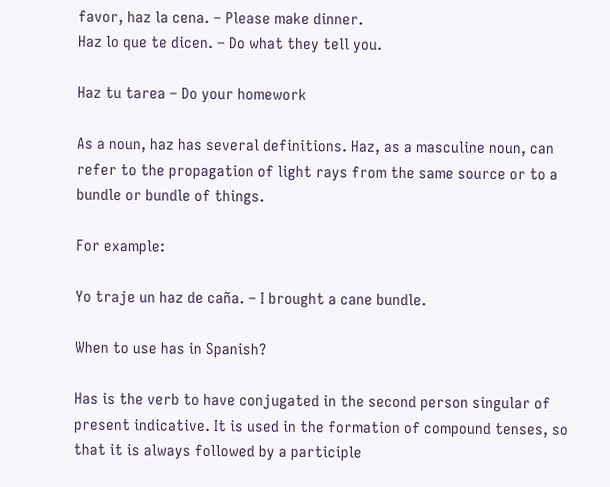favor, haz la cena. – Please make dinner.
Haz lo que te dicen. – Do what they tell you.

Haz tu tarea – Do your homework

As a noun, haz has several definitions. Haz, as a masculine noun, can refer to the propagation of light rays from the same source or to a bundle or bundle of things.

For example:

Yo traje un haz de caña. – I brought a cane bundle.

When to use has in Spanish?

Has is the verb to have conjugated in the second person singular of present indicative. It is used in the formation of compound tenses, so that it is always followed by a participle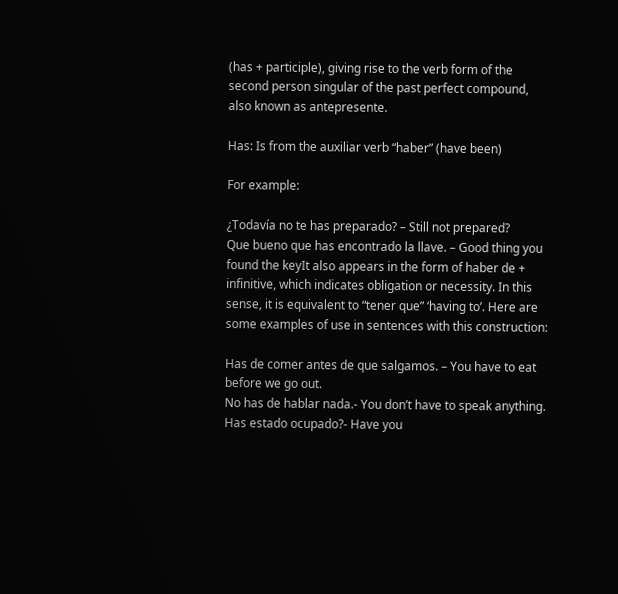(has + participle), giving rise to the verb form of the second person singular of the past perfect compound, also known as antepresente.

Has: Is from the auxiliar verb “haber” (have been)

For example:

¿Todavía no te has preparado? – Still not prepared?
Que bueno que has encontrado la llave. – Good thing you found the keyIt also appears in the form of haber de + infinitive, which indicates obligation or necessity. In this sense, it is equivalent to “tener que” ‘having to’. Here are some examples of use in sentences with this construction:

Has de comer antes de que salgamos. – You have to eat before we go out.
No has de hablar nada.- You don’t have to speak anything.
Has estado ocupado?- Have you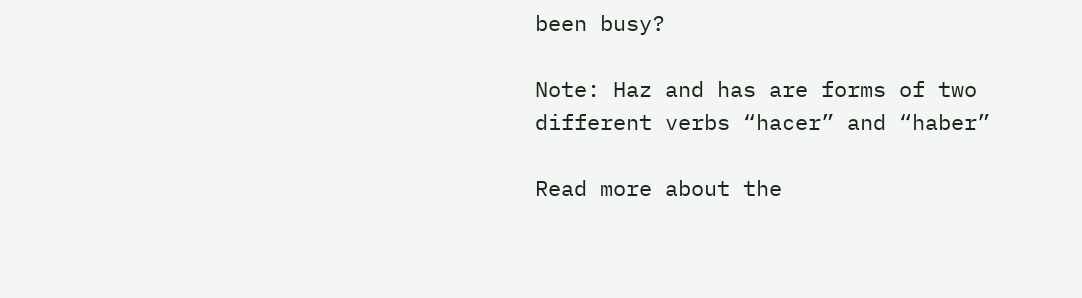been busy?

Note: Haz and has are forms of two different verbs “hacer” and “haber”

Read more about the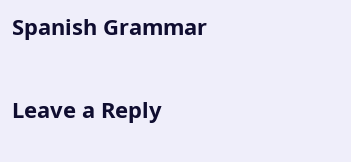Spanish Grammar

Leave a Reply